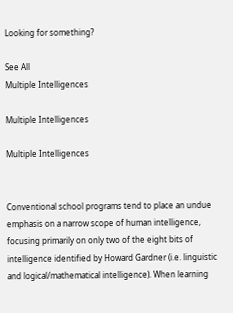Looking for something?

See All
Multiple Intelligences

Multiple Intelligences

Multiple Intelligences


Conventional school programs tend to place an undue emphasis on a narrow scope of human intelligence, focusing primarily on only two of the eight bits of intelligence identified by Howard Gardner (i.e. linguistic and logical/mathematical intelligence). When learning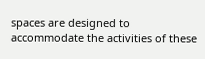spaces are designed to accommodate the activities of these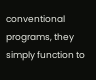conventional programs, they simply function to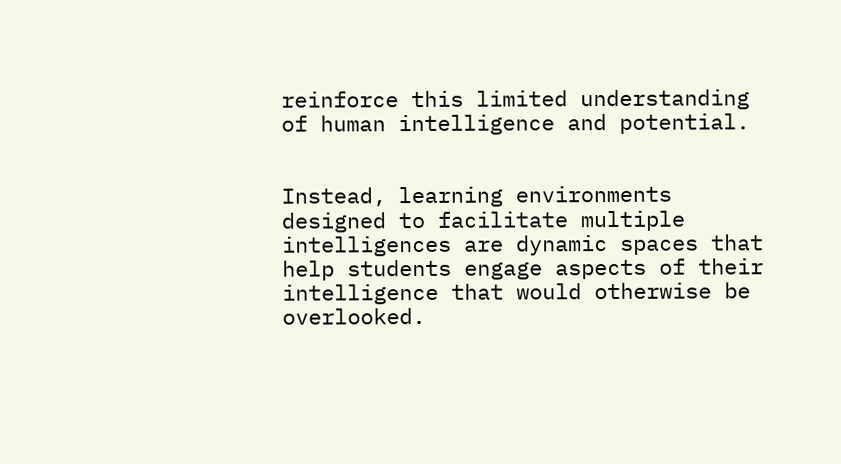reinforce this limited understanding of human intelligence and potential.


Instead, learning environments designed to facilitate multiple intelligences are dynamic spaces that help students engage aspects of their intelligence that would otherwise be overlooked.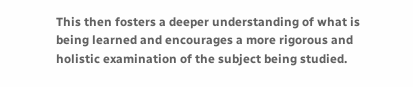This then fosters a deeper understanding of what is being learned and encourages a more rigorous and holistic examination of the subject being studied.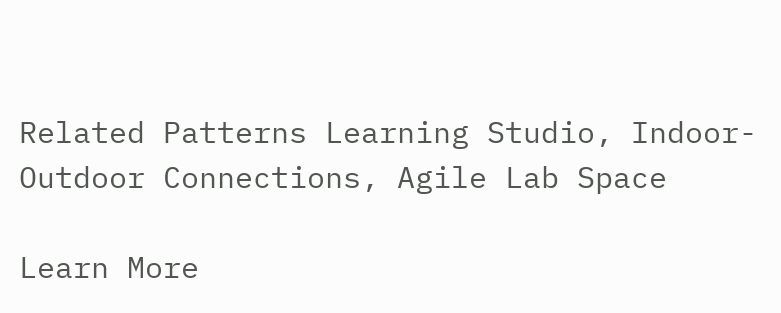Related Patterns Learning Studio, Indoor-Outdoor Connections, Agile Lab Space

Learn More